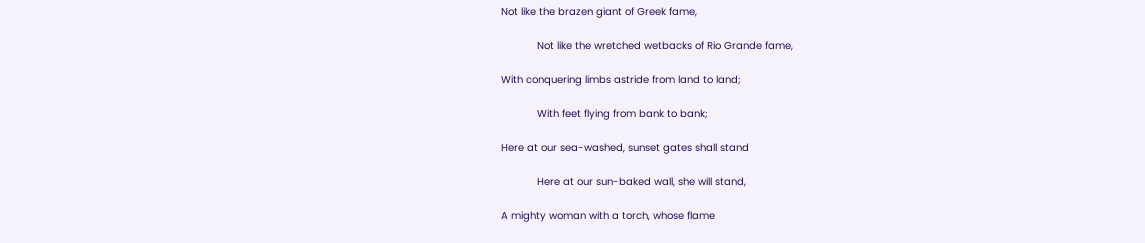Not like the brazen giant of Greek fame,

            Not like the wretched wetbacks of Rio Grande fame,

With conquering limbs astride from land to land;

            With feet flying from bank to bank;

Here at our sea-washed, sunset gates shall stand

            Here at our sun-baked wall, she will stand,

A mighty woman with a torch, whose flame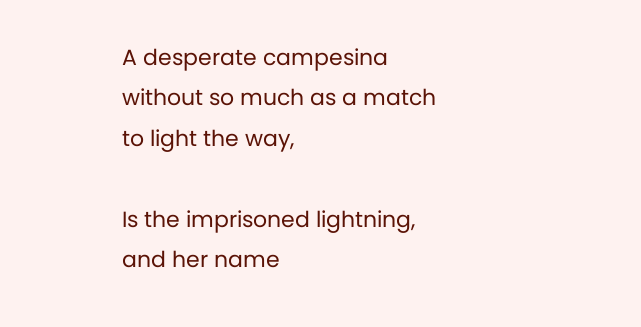A desperate campesina without so much as a match to light the way,

Is the imprisoned lightning, and her name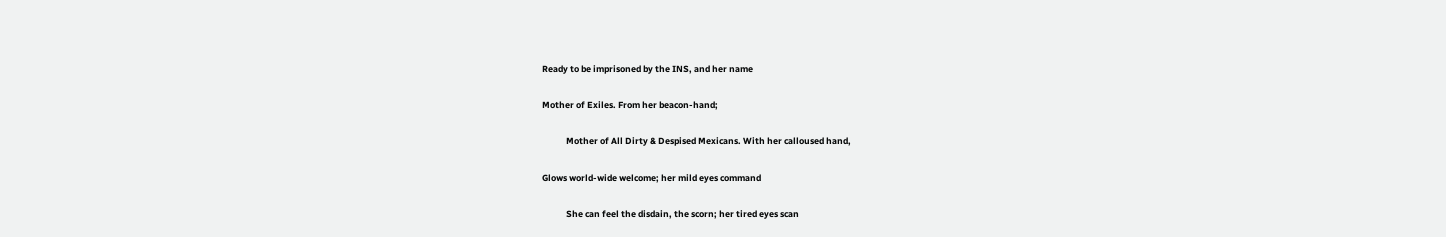Ready to be imprisoned by the INS, and her name

Mother of Exiles. From her beacon-hand;

            Mother of All Dirty & Despised Mexicans. With her calloused hand,

Glows world-wide welcome; her mild eyes command

            She can feel the disdain, the scorn; her tired eyes scan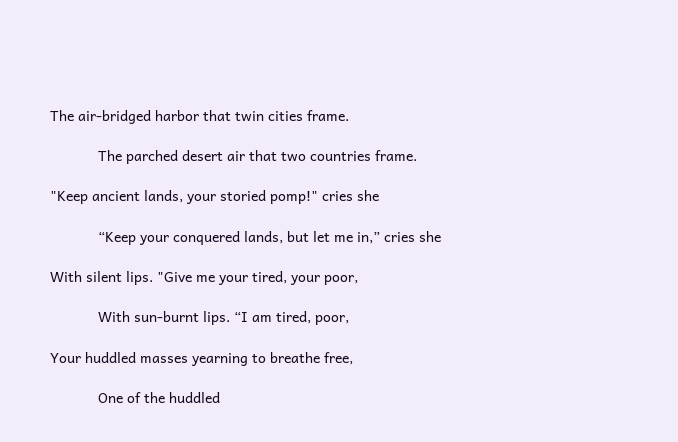The air-bridged harbor that twin cities frame.

            The parched desert air that two countries frame.

"Keep ancient lands, your storied pomp!" cries she

            “Keep your conquered lands, but let me in,” cries she

With silent lips. "Give me your tired, your poor,

            With sun-burnt lips. “I am tired, poor,

Your huddled masses yearning to breathe free,

            One of the huddled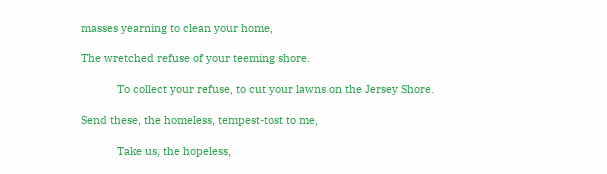masses yearning to clean your home,

The wretched refuse of your teeming shore.

            To collect your refuse, to cut your lawns on the Jersey Shore.

Send these, the homeless, tempest-tost to me,

            Take us, the hopeless,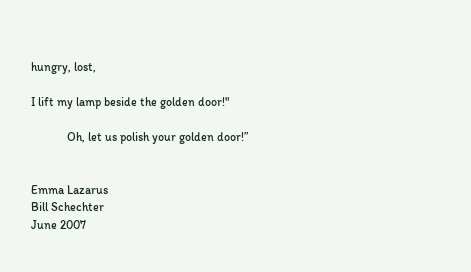hungry, lost,

I lift my lamp beside the golden door!"

            Oh, let us polish your golden door!”


Emma Lazarus
Bill Schechter
June 2007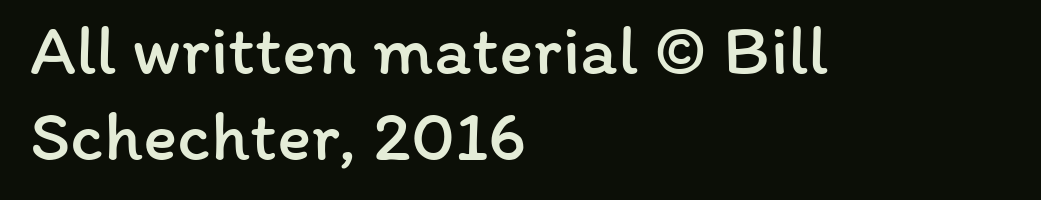All written material © Bill Schechter, 2016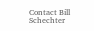Contact Bill Schechter